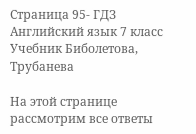Страница 95- ГДЗ Английский язык 7 класс Учебник Биболетова, Трубанева

На этой странице рассмотрим все ответы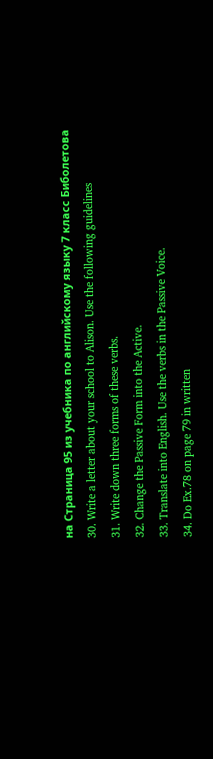на Страница 95 из учебника по английскому языку 7 класс Биболетова
30. Write a letter about your school to Alison. Use the following guidelines
31. Write down three forms of these verbs.
32. Change the Passive Form into the Active.
33. Translate into English. Use the verbs in the Passive Voice.
34. Do Ex.78 on page 79 in written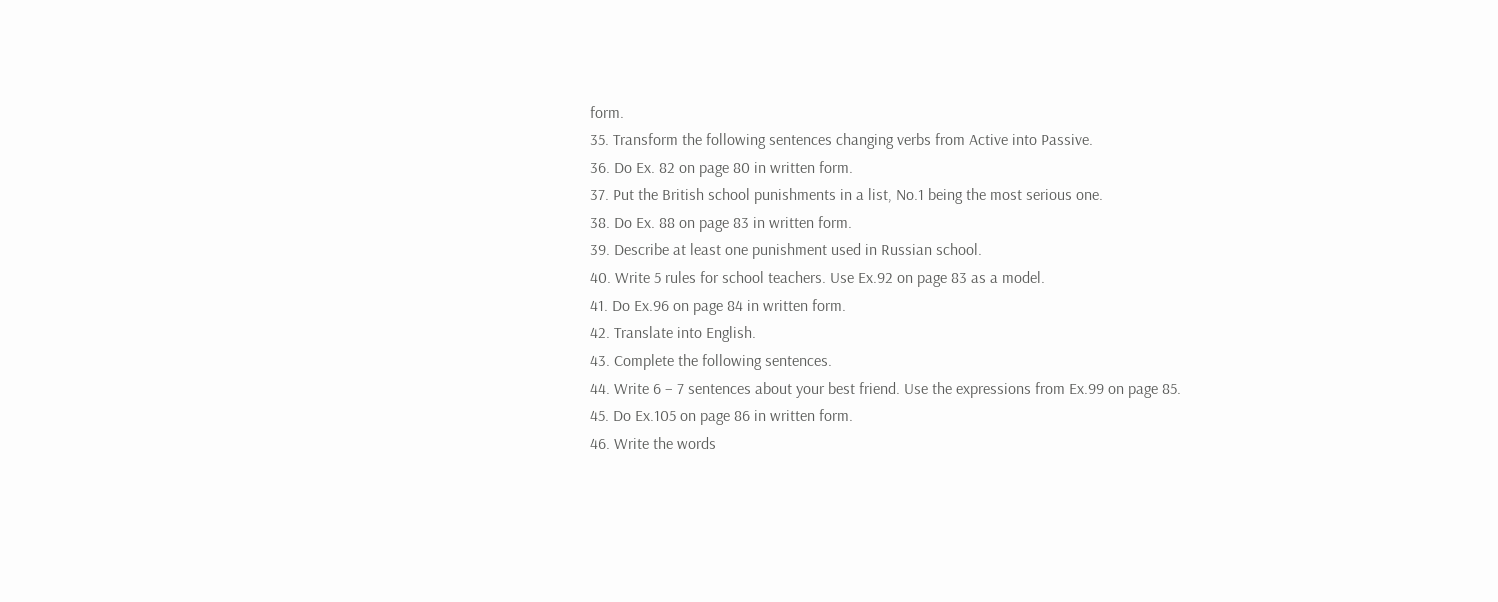form.
35. Transform the following sentences changing verbs from Active into Passive.
36. Do Ex. 82 on page 80 in written form.
37. Put the British school punishments in a list, No.1 being the most serious one.
38. Do Ex. 88 on page 83 in written form.
39. Describe at least one punishment used in Russian school.
40. Write 5 rules for school teachers. Use Ex.92 on page 83 as a model.
41. Do Ex.96 on page 84 in written form.
42. Translate into English.
43. Complete the following sentences.
44. Write 6 − 7 sentences about your best friend. Use the expressions from Ex.99 on page 85.
45. Do Ex.105 on page 86 in written form.
46. Write the words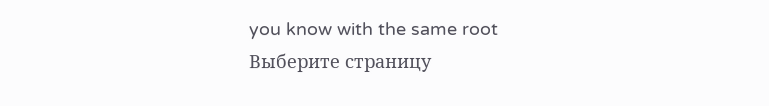you know with the same root
Выберите страницу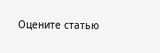Оцените статью